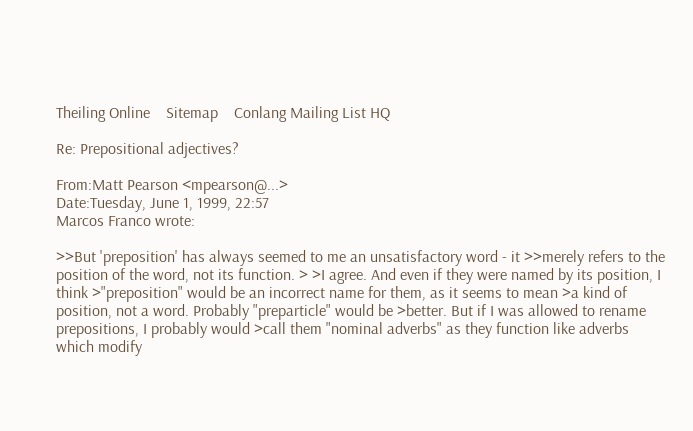Theiling Online    Sitemap    Conlang Mailing List HQ

Re: Prepositional adjectives?

From:Matt Pearson <mpearson@...>
Date:Tuesday, June 1, 1999, 22:57
Marcos Franco wrote:

>>But 'preposition' has always seemed to me an unsatisfactory word - it >>merely refers to the position of the word, not its function. > >I agree. And even if they were named by its position, I think >"preposition" would be an incorrect name for them, as it seems to mean >a kind of position, not a word. Probably "preparticle" would be >better. But if I was allowed to rename prepositions, I probably would >call them "nominal adverbs" as they function like adverbs which modify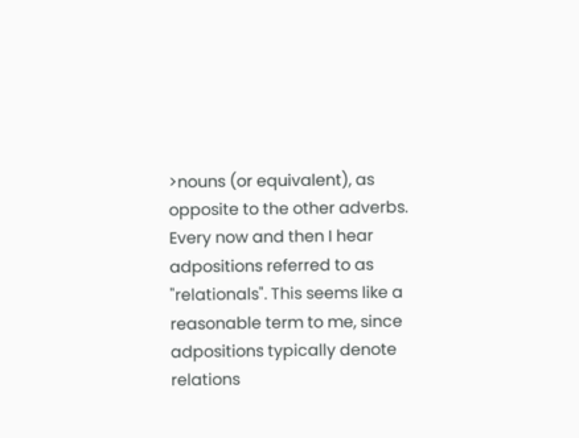>nouns (or equivalent), as opposite to the other adverbs.
Every now and then I hear adpositions referred to as "relationals". This seems like a reasonable term to me, since adpositions typically denote relations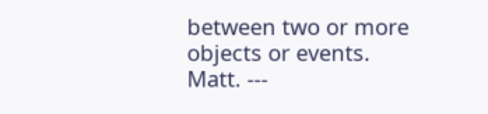between two or more objects or events. Matt. ---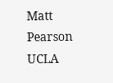Matt Pearson UCLA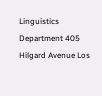Linguistics Department 405 Hilgard Avenue Los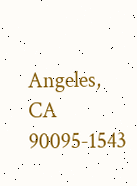Angeles, CA 90095-1543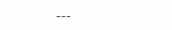---